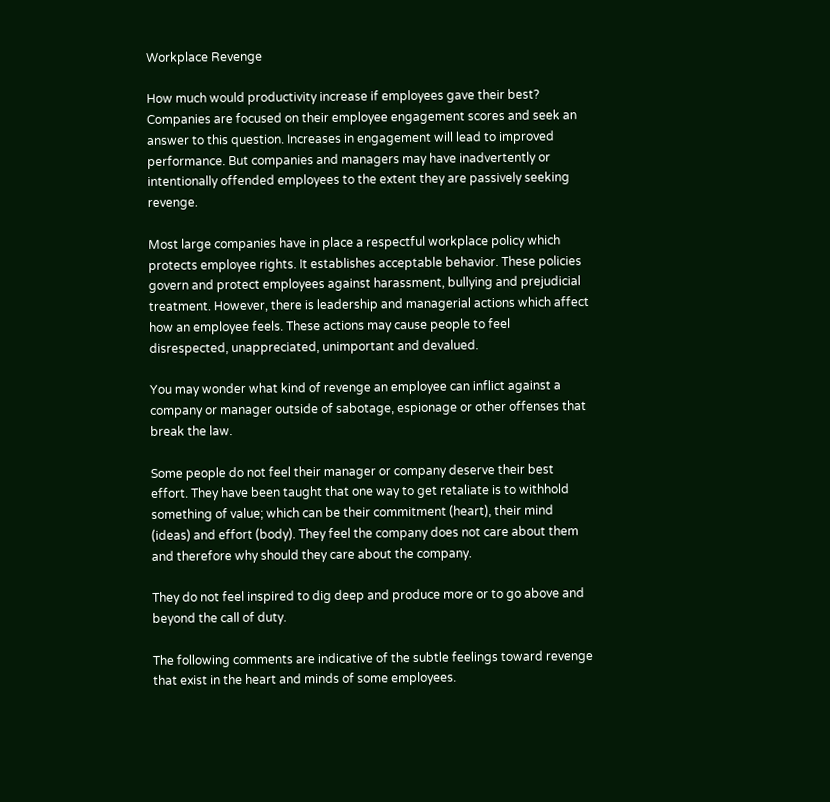Workplace Revenge

How much would productivity increase if employees gave their best? Companies are focused on their employee engagement scores and seek an answer to this question. Increases in engagement will lead to improved performance. But companies and managers may have inadvertently or intentionally offended employees to the extent they are passively seeking revenge.

Most large companies have in place a respectful workplace policy which protects employee rights. It establishes acceptable behavior. These policies govern and protect employees against harassment, bullying and prejudicial treatment. However, there is leadership and managerial actions which affect how an employee feels. These actions may cause people to feel disrespected, unappreciated, unimportant and devalued.

You may wonder what kind of revenge an employee can inflict against a company or manager outside of sabotage, espionage or other offenses that break the law.

Some people do not feel their manager or company deserve their best effort. They have been taught that one way to get retaliate is to withhold something of value; which can be their commitment (heart), their mind (ideas) and effort (body). They feel the company does not care about them and therefore why should they care about the company.

They do not feel inspired to dig deep and produce more or to go above and beyond the call of duty.

The following comments are indicative of the subtle feelings toward revenge that exist in the heart and minds of some employees.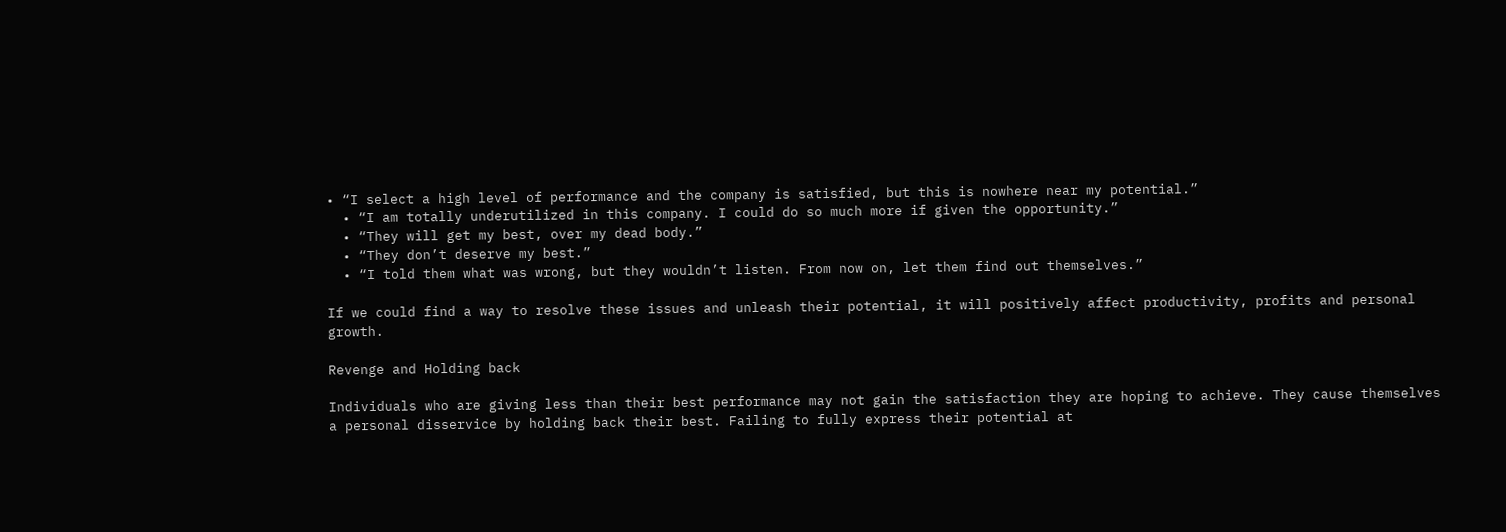• “I select a high level of performance and the company is satisfied, but this is nowhere near my potential.”
  • “I am totally underutilized in this company. I could do so much more if given the opportunity.”
  • “They will get my best, over my dead body.”
  • “They don’t deserve my best.”
  • “I told them what was wrong, but they wouldn’t listen. From now on, let them find out themselves.”

If we could find a way to resolve these issues and unleash their potential, it will positively affect productivity, profits and personal growth.

Revenge and Holding back

Individuals who are giving less than their best performance may not gain the satisfaction they are hoping to achieve. They cause themselves a personal disservice by holding back their best. Failing to fully express their potential at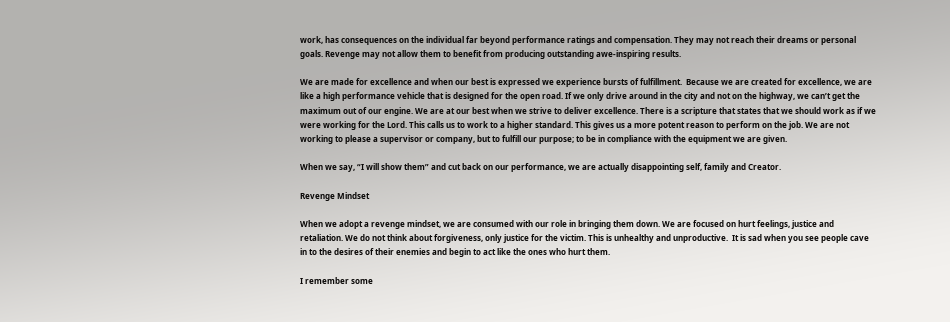work, has consequences on the individual far beyond performance ratings and compensation. They may not reach their dreams or personal goals. Revenge may not allow them to benefit from producing outstanding awe-inspiring results.

We are made for excellence and when our best is expressed we experience bursts of fulfillment.  Because we are created for excellence, we are like a high performance vehicle that is designed for the open road. If we only drive around in the city and not on the highway, we can’t get the maximum out of our engine. We are at our best when we strive to deliver excellence. There is a scripture that states that we should work as if we were working for the Lord. This calls us to work to a higher standard. This gives us a more potent reason to perform on the job. We are not working to please a supervisor or company, but to fulfill our purpose; to be in compliance with the equipment we are given.

When we say, “I will show them” and cut back on our performance, we are actually disappointing self, family and Creator.

Revenge Mindset

When we adopt a revenge mindset, we are consumed with our role in bringing them down. We are focused on hurt feelings, justice and retaliation. We do not think about forgiveness, only justice for the victim. This is unhealthy and unproductive.  It is sad when you see people cave in to the desires of their enemies and begin to act like the ones who hurt them.

I remember some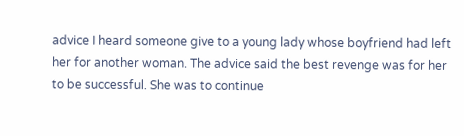advice I heard someone give to a young lady whose boyfriend had left her for another woman. The advice said the best revenge was for her to be successful. She was to continue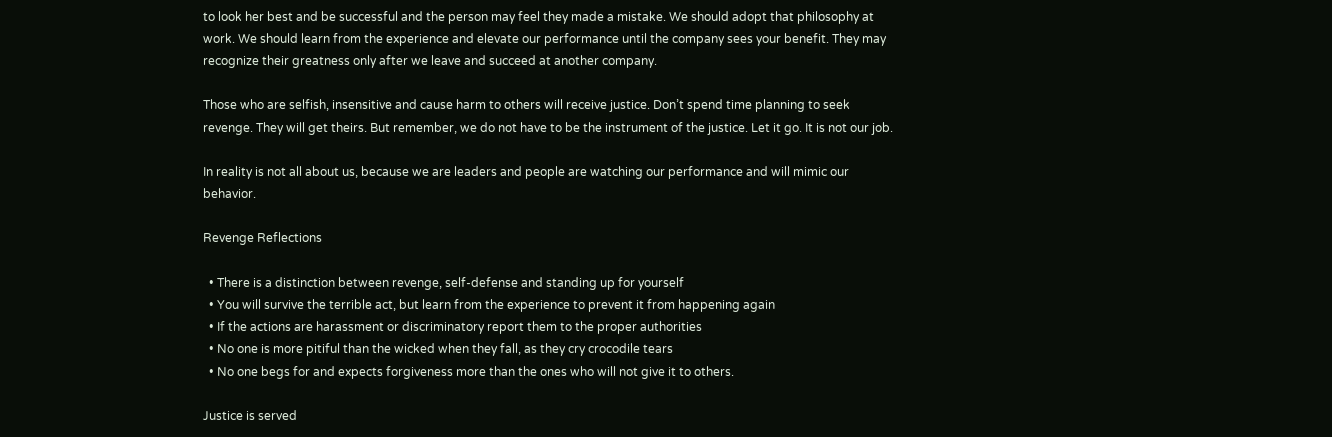to look her best and be successful and the person may feel they made a mistake. We should adopt that philosophy at work. We should learn from the experience and elevate our performance until the company sees your benefit. They may recognize their greatness only after we leave and succeed at another company.

Those who are selfish, insensitive and cause harm to others will receive justice. Don’t spend time planning to seek revenge. They will get theirs. But remember, we do not have to be the instrument of the justice. Let it go. It is not our job.

In reality is not all about us, because we are leaders and people are watching our performance and will mimic our behavior.

Revenge Reflections

  • There is a distinction between revenge, self-defense and standing up for yourself
  • You will survive the terrible act, but learn from the experience to prevent it from happening again
  • If the actions are harassment or discriminatory report them to the proper authorities
  • No one is more pitiful than the wicked when they fall, as they cry crocodile tears
  • No one begs for and expects forgiveness more than the ones who will not give it to others.

Justice is served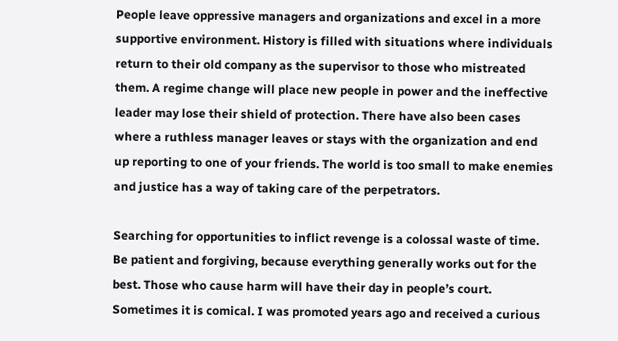People leave oppressive managers and organizations and excel in a more supportive environment. History is filled with situations where individuals return to their old company as the supervisor to those who mistreated them. A regime change will place new people in power and the ineffective leader may lose their shield of protection. There have also been cases where a ruthless manager leaves or stays with the organization and end up reporting to one of your friends. The world is too small to make enemies and justice has a way of taking care of the perpetrators.

Searching for opportunities to inflict revenge is a colossal waste of time. Be patient and forgiving, because everything generally works out for the best. Those who cause harm will have their day in people’s court. Sometimes it is comical. I was promoted years ago and received a curious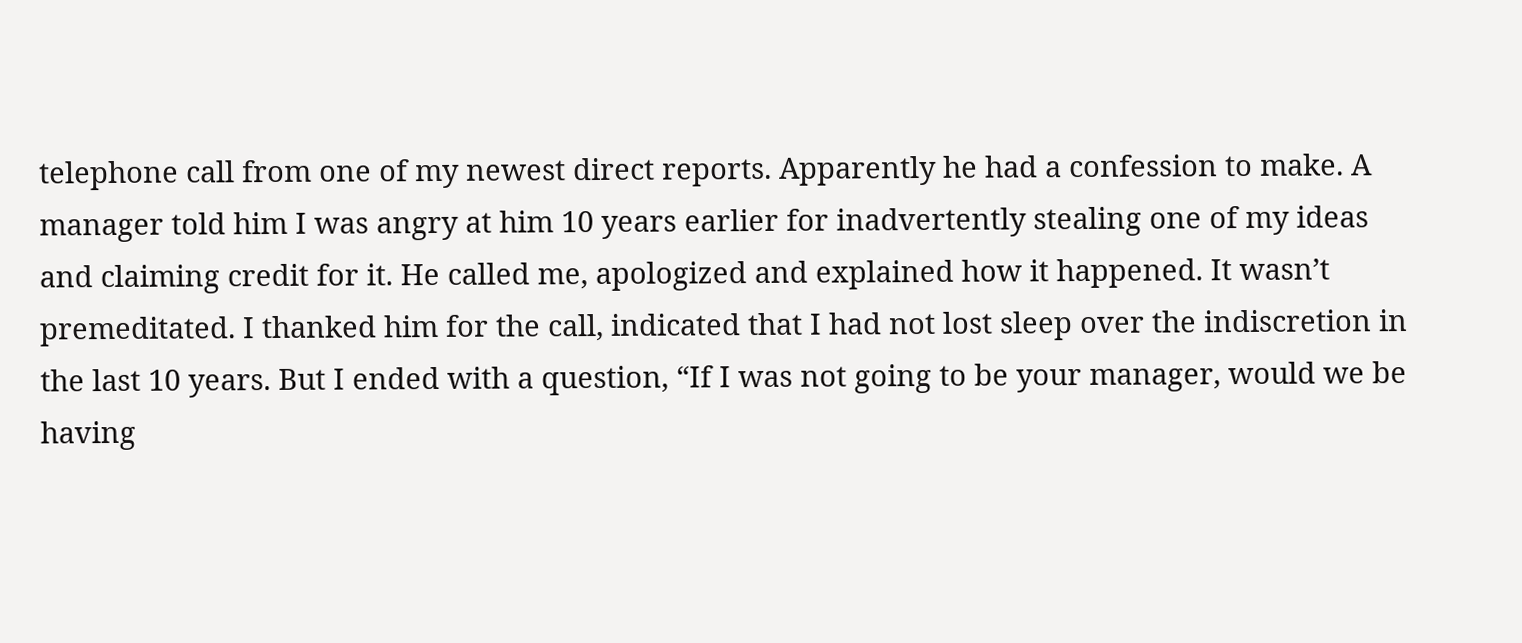telephone call from one of my newest direct reports. Apparently he had a confession to make. A manager told him I was angry at him 10 years earlier for inadvertently stealing one of my ideas and claiming credit for it. He called me, apologized and explained how it happened. It wasn’t premeditated. I thanked him for the call, indicated that I had not lost sleep over the indiscretion in the last 10 years. But I ended with a question, “If I was not going to be your manager, would we be having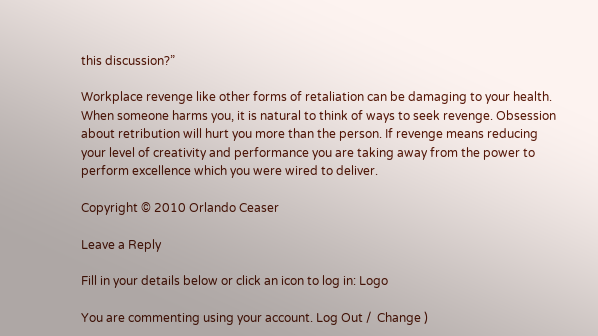this discussion?”

Workplace revenge like other forms of retaliation can be damaging to your health. When someone harms you, it is natural to think of ways to seek revenge. Obsession about retribution will hurt you more than the person. If revenge means reducing your level of creativity and performance you are taking away from the power to perform excellence which you were wired to deliver.

Copyright © 2010 Orlando Ceaser

Leave a Reply

Fill in your details below or click an icon to log in: Logo

You are commenting using your account. Log Out /  Change )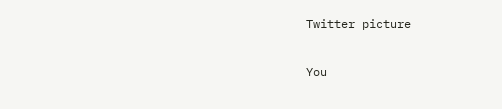Twitter picture

You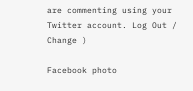are commenting using your Twitter account. Log Out /  Change )

Facebook photo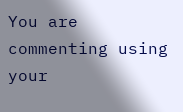You are commenting using your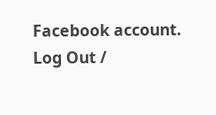Facebook account. Log Out /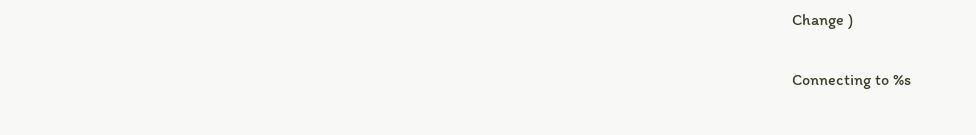Change )

Connecting to %s